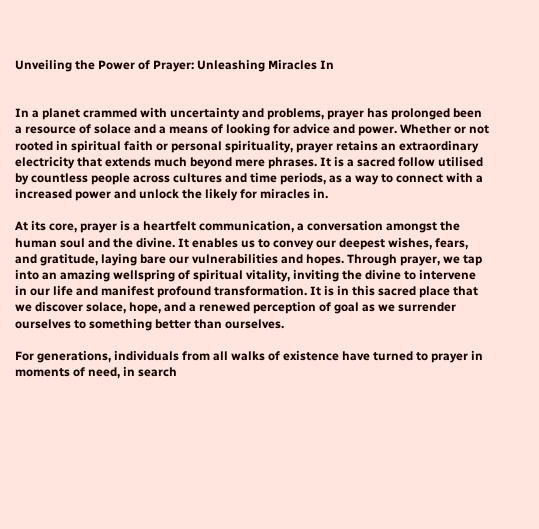Unveiling the Power of Prayer: Unleashing Miracles In


In a planet crammed with uncertainty and problems, prayer has prolonged been a resource of solace and a means of looking for advice and power. Whether or not rooted in spiritual faith or personal spirituality, prayer retains an extraordinary electricity that extends much beyond mere phrases. It is a sacred follow utilised by countless people across cultures and time periods, as a way to connect with a increased power and unlock the likely for miracles in.

At its core, prayer is a heartfelt communication, a conversation amongst the human soul and the divine. It enables us to convey our deepest wishes, fears, and gratitude, laying bare our vulnerabilities and hopes. Through prayer, we tap into an amazing wellspring of spiritual vitality, inviting the divine to intervene in our life and manifest profound transformation. It is in this sacred place that we discover solace, hope, and a renewed perception of goal as we surrender ourselves to something better than ourselves.

For generations, individuals from all walks of existence have turned to prayer in moments of need, in search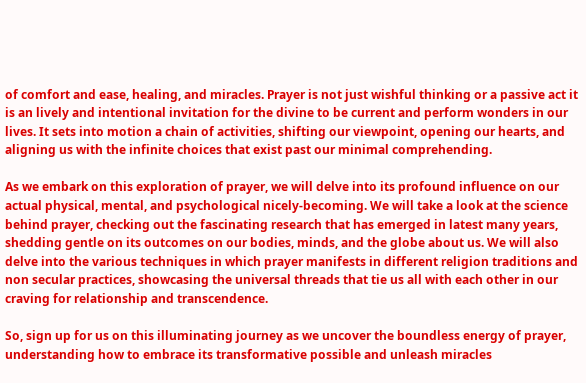of comfort and ease, healing, and miracles. Prayer is not just wishful thinking or a passive act it is an lively and intentional invitation for the divine to be current and perform wonders in our lives. It sets into motion a chain of activities, shifting our viewpoint, opening our hearts, and aligning us with the infinite choices that exist past our minimal comprehending.

As we embark on this exploration of prayer, we will delve into its profound influence on our actual physical, mental, and psychological nicely-becoming. We will take a look at the science behind prayer, checking out the fascinating research that has emerged in latest many years, shedding gentle on its outcomes on our bodies, minds, and the globe about us. We will also delve into the various techniques in which prayer manifests in different religion traditions and non secular practices, showcasing the universal threads that tie us all with each other in our craving for relationship and transcendence.

So, sign up for us on this illuminating journey as we uncover the boundless energy of prayer, understanding how to embrace its transformative possible and unleash miracles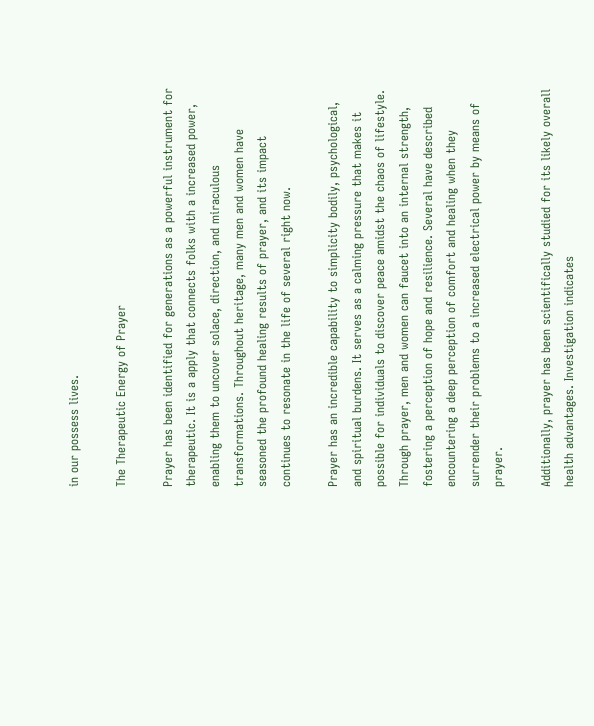in our possess lives.

The Therapeutic Energy of Prayer

Prayer has been identified for generations as a powerful instrument for therapeutic. It is a apply that connects folks with a increased power, enabling them to uncover solace, direction, and miraculous transformations. Throughout heritage, many men and women have seasoned the profound healing results of prayer, and its impact continues to resonate in the life of several right now.

Prayer has an incredible capability to simplicity bodily, psychological, and spiritual burdens. It serves as a calming pressure that makes it possible for individuals to discover peace amidst the chaos of lifestyle. Through prayer, men and women can faucet into an internal strength, fostering a perception of hope and resilience. Several have described encountering a deep perception of comfort and healing when they surrender their problems to a increased electrical power by means of prayer.

Additionally, prayer has been scientifically studied for its likely overall health advantages. Investigation indicates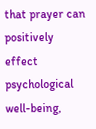that prayer can positively effect psychological well-being,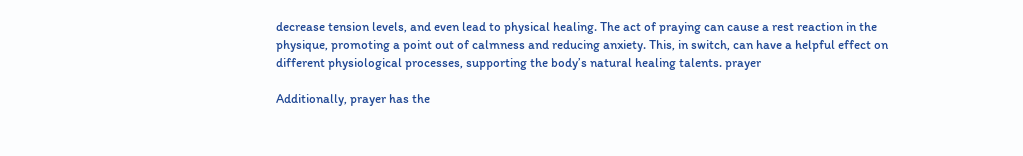decrease tension levels, and even lead to physical healing. The act of praying can cause a rest reaction in the physique, promoting a point out of calmness and reducing anxiety. This, in switch, can have a helpful effect on different physiological processes, supporting the body’s natural healing talents. prayer

Additionally, prayer has the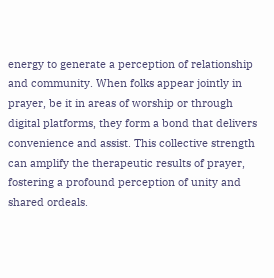energy to generate a perception of relationship and community. When folks appear jointly in prayer, be it in areas of worship or through digital platforms, they form a bond that delivers convenience and assist. This collective strength can amplify the therapeutic results of prayer, fostering a profound perception of unity and shared ordeals.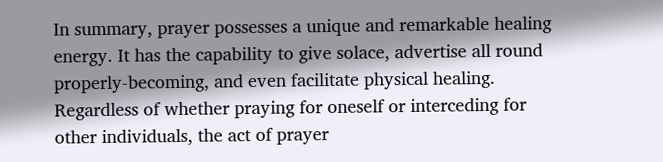In summary, prayer possesses a unique and remarkable healing energy. It has the capability to give solace, advertise all round properly-becoming, and even facilitate physical healing. Regardless of whether praying for oneself or interceding for other individuals, the act of prayer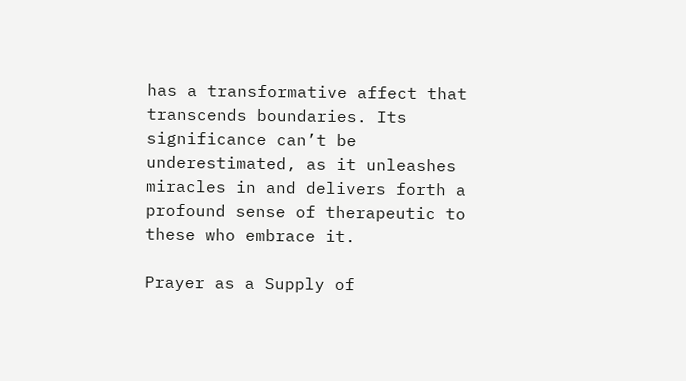has a transformative affect that transcends boundaries. Its significance can’t be underestimated, as it unleashes miracles in and delivers forth a profound sense of therapeutic to these who embrace it.

Prayer as a Supply of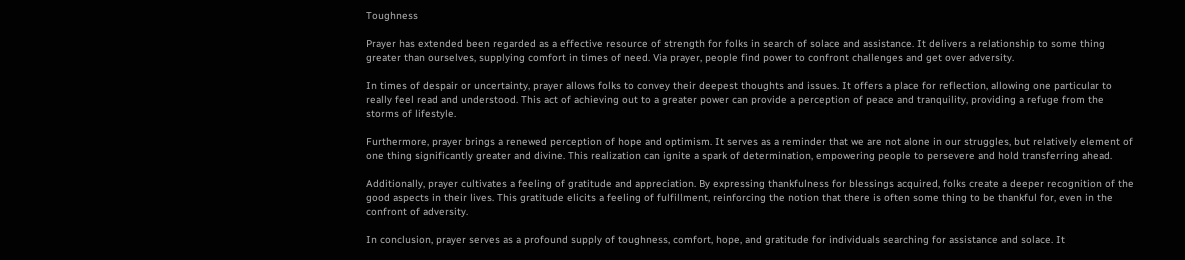Toughness

Prayer has extended been regarded as a effective resource of strength for folks in search of solace and assistance. It delivers a relationship to some thing greater than ourselves, supplying comfort in times of need. Via prayer, people find power to confront challenges and get over adversity.

In times of despair or uncertainty, prayer allows folks to convey their deepest thoughts and issues. It offers a place for reflection, allowing one particular to really feel read and understood. This act of achieving out to a greater power can provide a perception of peace and tranquility, providing a refuge from the storms of lifestyle.

Furthermore, prayer brings a renewed perception of hope and optimism. It serves as a reminder that we are not alone in our struggles, but relatively element of one thing significantly greater and divine. This realization can ignite a spark of determination, empowering people to persevere and hold transferring ahead.

Additionally, prayer cultivates a feeling of gratitude and appreciation. By expressing thankfulness for blessings acquired, folks create a deeper recognition of the good aspects in their lives. This gratitude elicits a feeling of fulfillment, reinforcing the notion that there is often some thing to be thankful for, even in the confront of adversity.

In conclusion, prayer serves as a profound supply of toughness, comfort, hope, and gratitude for individuals searching for assistance and solace. It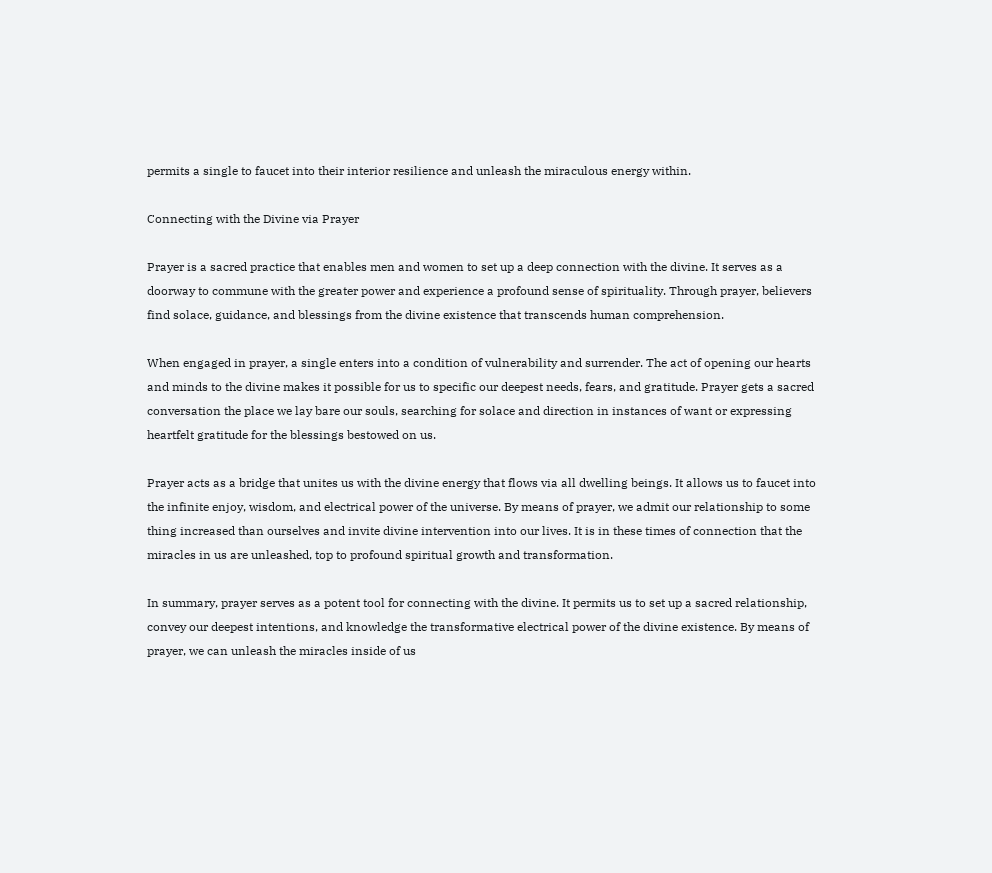permits a single to faucet into their interior resilience and unleash the miraculous energy within.

Connecting with the Divine via Prayer

Prayer is a sacred practice that enables men and women to set up a deep connection with the divine. It serves as a doorway to commune with the greater power and experience a profound sense of spirituality. Through prayer, believers find solace, guidance, and blessings from the divine existence that transcends human comprehension.

When engaged in prayer, a single enters into a condition of vulnerability and surrender. The act of opening our hearts and minds to the divine makes it possible for us to specific our deepest needs, fears, and gratitude. Prayer gets a sacred conversation the place we lay bare our souls, searching for solace and direction in instances of want or expressing heartfelt gratitude for the blessings bestowed on us.

Prayer acts as a bridge that unites us with the divine energy that flows via all dwelling beings. It allows us to faucet into the infinite enjoy, wisdom, and electrical power of the universe. By means of prayer, we admit our relationship to some thing increased than ourselves and invite divine intervention into our lives. It is in these times of connection that the miracles in us are unleashed, top to profound spiritual growth and transformation.

In summary, prayer serves as a potent tool for connecting with the divine. It permits us to set up a sacred relationship, convey our deepest intentions, and knowledge the transformative electrical power of the divine existence. By means of prayer, we can unleash the miracles inside of us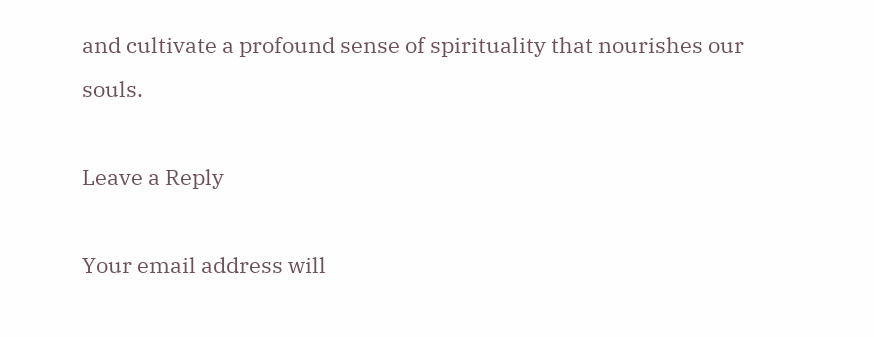and cultivate a profound sense of spirituality that nourishes our souls.

Leave a Reply

Your email address will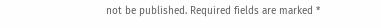not be published. Required fields are marked *